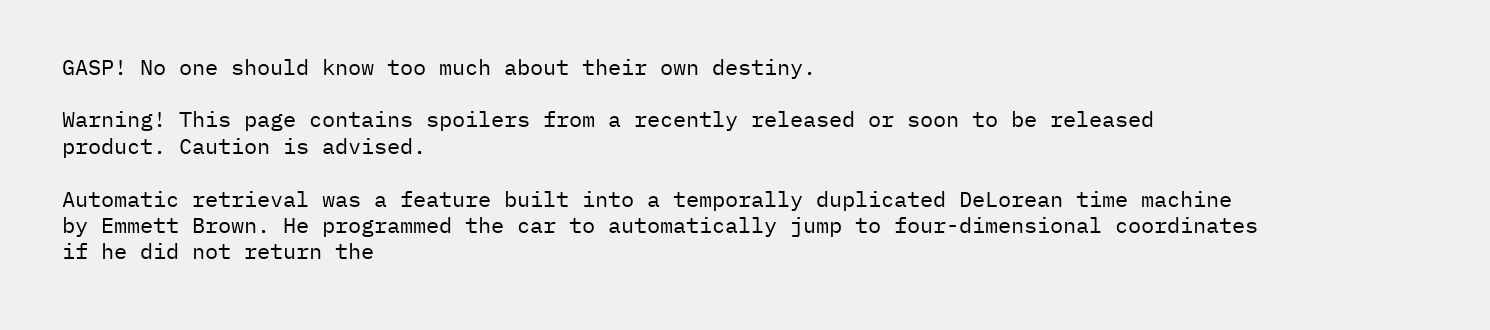GASP! No one should know too much about their own destiny.

Warning! This page contains spoilers from a recently released or soon to be released product. Caution is advised.

Automatic retrieval was a feature built into a temporally duplicated DeLorean time machine by Emmett Brown. He programmed the car to automatically jump to four-dimensional coordinates if he did not return the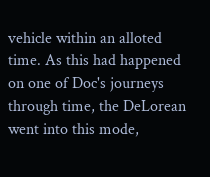vehicle within an alloted time. As this had happened on one of Doc's journeys through time, the DeLorean went into this mode,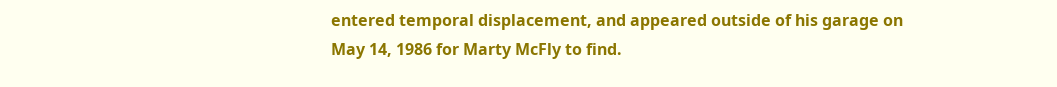entered temporal displacement, and appeared outside of his garage on May 14, 1986 for Marty McFly to find.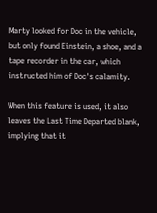Marty looked for Doc in the vehicle, but only found Einstein, a shoe, and a tape recorder in the car, which instructed him of Doc's calamity.

When this feature is used, it also leaves the Last Time Departed blank, implying that it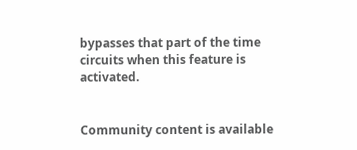bypasses that part of the time circuits when this feature is activated.


Community content is available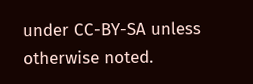under CC-BY-SA unless otherwise noted.